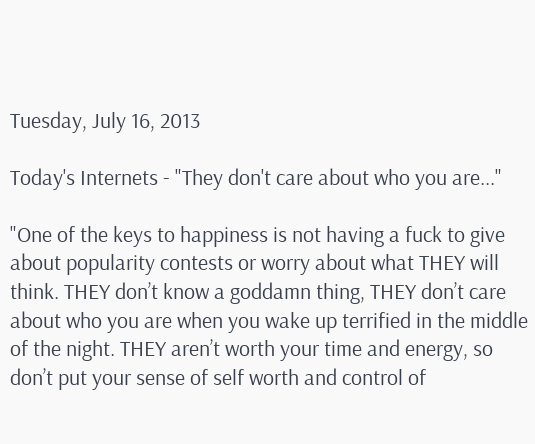Tuesday, July 16, 2013

Today's Internets - "They don't care about who you are..."

"One of the keys to happiness is not having a fuck to give about popularity contests or worry about what THEY will think. THEY don’t know a goddamn thing, THEY don’t care about who you are when you wake up terrified in the middle of the night. THEY aren’t worth your time and energy, so don’t put your sense of self worth and control of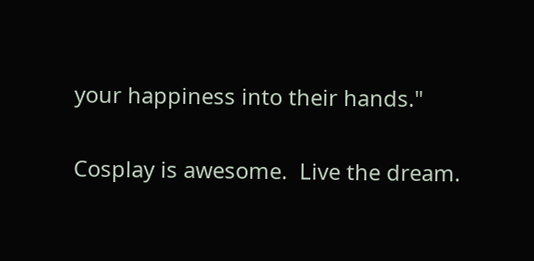your happiness into their hands."

Cosplay is awesome.  Live the dream.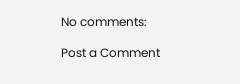No comments:

Post a Comment